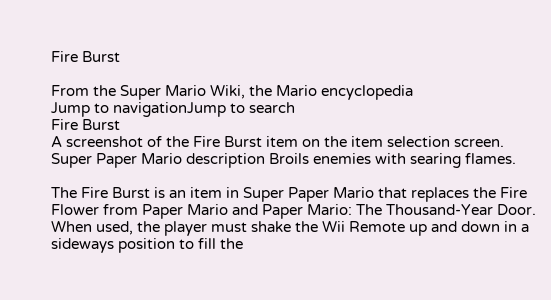Fire Burst

From the Super Mario Wiki, the Mario encyclopedia
Jump to navigationJump to search
Fire Burst
A screenshot of the Fire Burst item on the item selection screen.
Super Paper Mario description Broils enemies with searing flames.

The Fire Burst is an item in Super Paper Mario that replaces the Fire Flower from Paper Mario and Paper Mario: The Thousand-Year Door. When used, the player must shake the Wii Remote up and down in a sideways position to fill the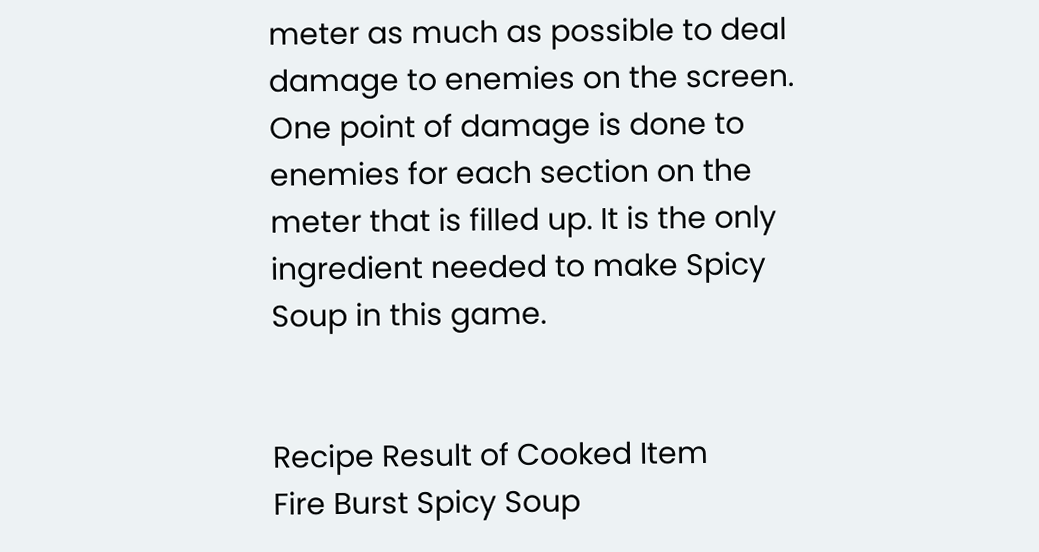meter as much as possible to deal damage to enemies on the screen. One point of damage is done to enemies for each section on the meter that is filled up. It is the only ingredient needed to make Spicy Soup in this game.


Recipe Result of Cooked Item
Fire Burst Spicy Soup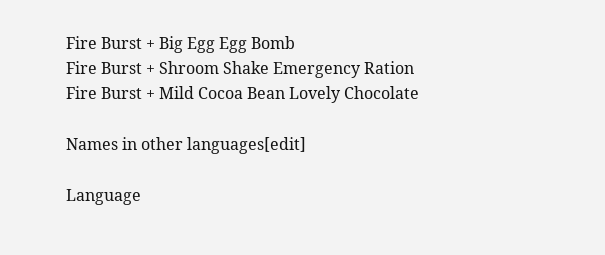Fire Burst + Big Egg Egg Bomb
Fire Burst + Shroom Shake Emergency Ration
Fire Burst + Mild Cocoa Bean Lovely Chocolate

Names in other languages[edit]

Language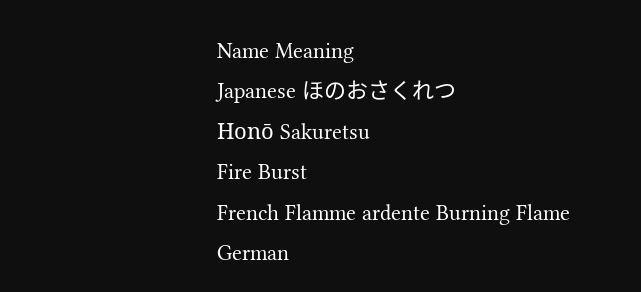Name Meaning
Japanese ほのおさくれつ
Honō Sakuretsu
Fire Burst
French Flamme ardente Burning Flame
German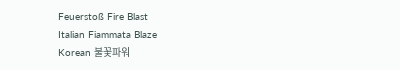Feuerstoß Fire Blast
Italian Fiammata Blaze
Korean 불꽃파워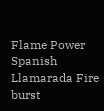Flame Power
Spanish Llamarada Fire burst